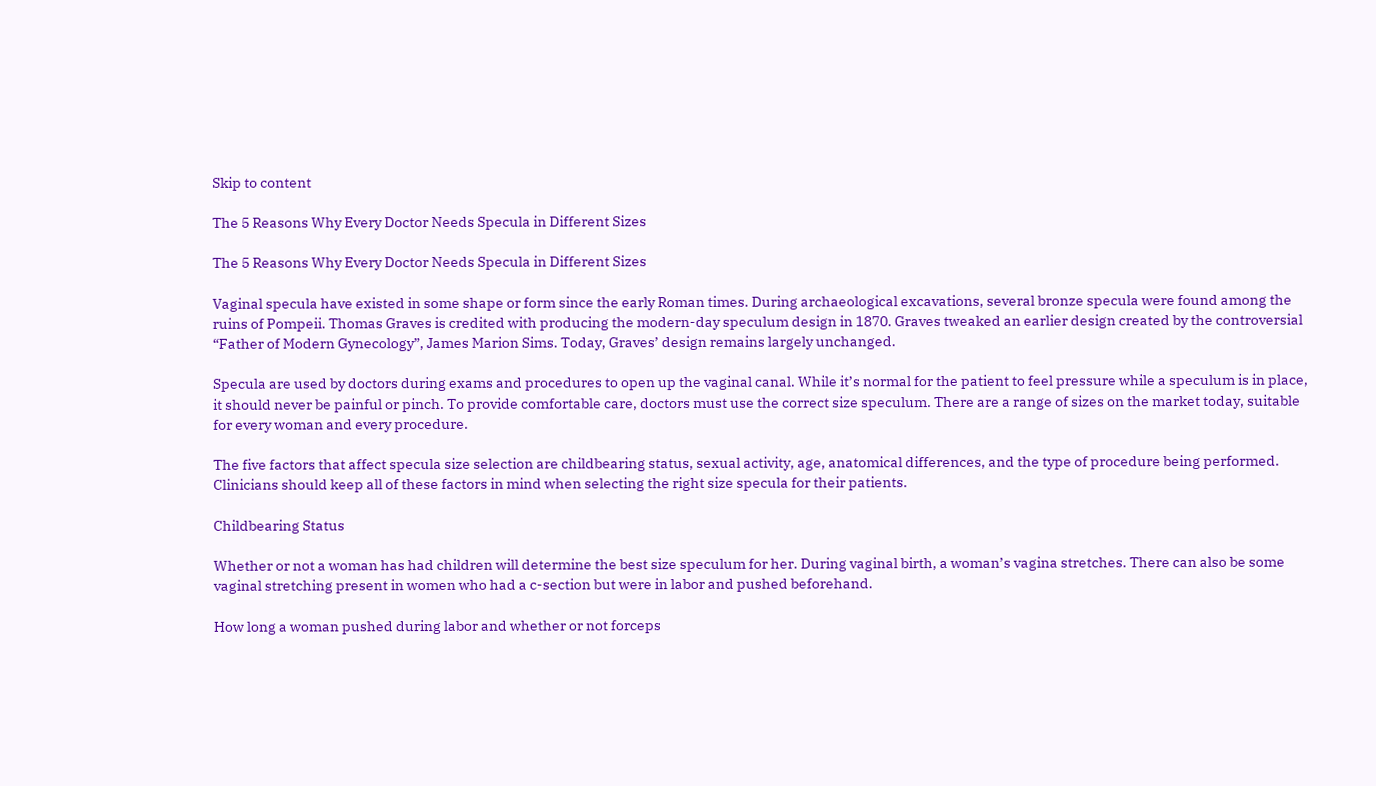Skip to content

The 5 Reasons Why Every Doctor Needs Specula in Different Sizes

The 5 Reasons Why Every Doctor Needs Specula in Different Sizes

Vaginal specula have existed in some shape or form since the early Roman times. During archaeological excavations, several bronze specula were found among the ruins of Pompeii. Thomas Graves is credited with producing the modern-day speculum design in 1870. Graves tweaked an earlier design created by the controversial “Father of Modern Gynecology”, James Marion Sims. Today, Graves’ design remains largely unchanged.

Specula are used by doctors during exams and procedures to open up the vaginal canal. While it’s normal for the patient to feel pressure while a speculum is in place, it should never be painful or pinch. To provide comfortable care, doctors must use the correct size speculum. There are a range of sizes on the market today, suitable for every woman and every procedure.

The five factors that affect specula size selection are childbearing status, sexual activity, age, anatomical differences, and the type of procedure being performed. Clinicians should keep all of these factors in mind when selecting the right size specula for their patients.

Childbearing Status

Whether or not a woman has had children will determine the best size speculum for her. During vaginal birth, a woman’s vagina stretches. There can also be some vaginal stretching present in women who had a c-section but were in labor and pushed beforehand.

How long a woman pushed during labor and whether or not forceps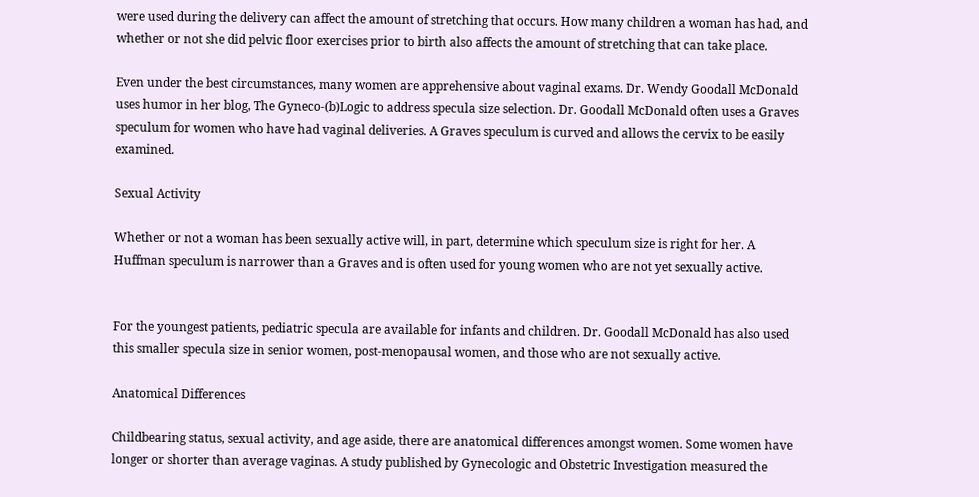were used during the delivery can affect the amount of stretching that occurs. How many children a woman has had, and whether or not she did pelvic floor exercises prior to birth also affects the amount of stretching that can take place.

Even under the best circumstances, many women are apprehensive about vaginal exams. Dr. Wendy Goodall McDonald uses humor in her blog, The Gyneco-(b)Logic to address specula size selection. Dr. Goodall McDonald often uses a Graves speculum for women who have had vaginal deliveries. A Graves speculum is curved and allows the cervix to be easily examined.

Sexual Activity

Whether or not a woman has been sexually active will, in part, determine which speculum size is right for her. A Huffman speculum is narrower than a Graves and is often used for young women who are not yet sexually active.


For the youngest patients, pediatric specula are available for infants and children. Dr. Goodall McDonald has also used this smaller specula size in senior women, post-menopausal women, and those who are not sexually active.

Anatomical Differences

Childbearing status, sexual activity, and age aside, there are anatomical differences amongst women. Some women have longer or shorter than average vaginas. A study published by Gynecologic and Obstetric Investigation measured the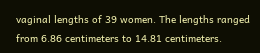vaginal lengths of 39 women. The lengths ranged from 6.86 centimeters to 14.81 centimeters.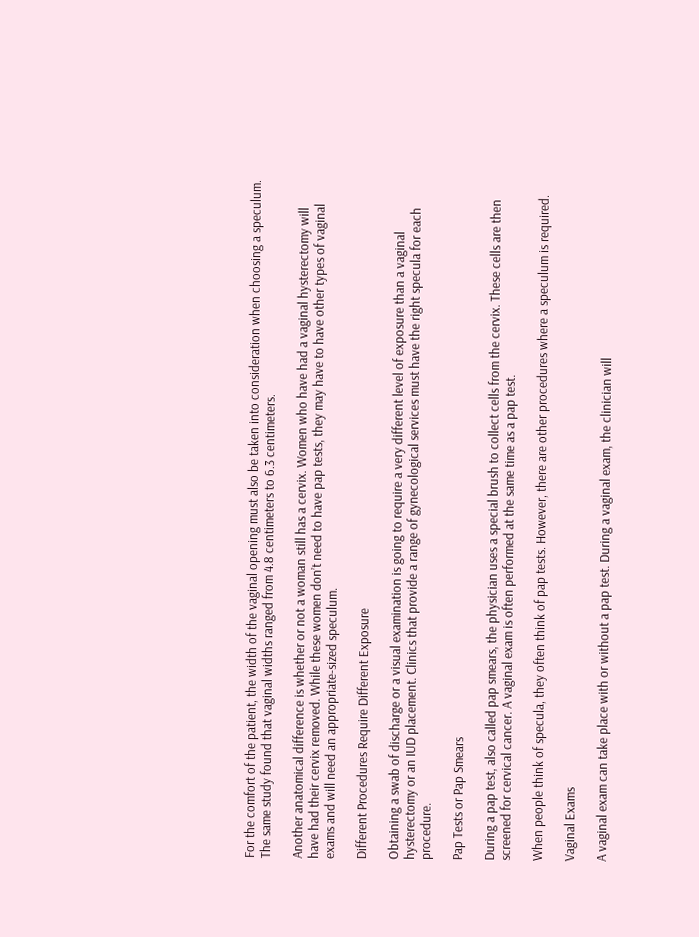For the comfort of the patient, the width of the vaginal opening must also be taken into consideration when choosing a speculum. The same study found that vaginal widths ranged from 4.8 centimeters to 6.3 centimeters.

Another anatomical difference is whether or not a woman still has a cervix. Women who have had a vaginal hysterectomy will have had their cervix removed. While these women don’t need to have pap tests, they may have to have other types of vaginal exams and will need an appropriate-sized speculum.

Different Procedures Require Different Exposure

Obtaining a swab of discharge or a visual examination is going to require a very different level of exposure than a vaginal hysterectomy or an IUD placement. Clinics that provide a range of gynecological services must have the right specula for each procedure.

Pap Tests or Pap Smears

During a pap test, also called pap smears, the physician uses a special brush to collect cells from the cervix. These cells are then screened for cervical cancer. A vaginal exam is often performed at the same time as a pap test.

When people think of specula, they often think of pap tests. However, there are other procedures where a speculum is required.

Vaginal Exams

A vaginal exam can take place with or without a pap test. During a vaginal exam, the clinician will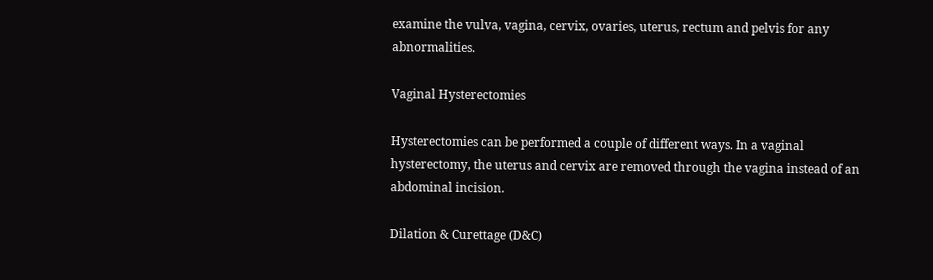examine the vulva, vagina, cervix, ovaries, uterus, rectum and pelvis for any abnormalities.

Vaginal Hysterectomies

Hysterectomies can be performed a couple of different ways. In a vaginal hysterectomy, the uterus and cervix are removed through the vagina instead of an abdominal incision.

Dilation & Curettage (D&C)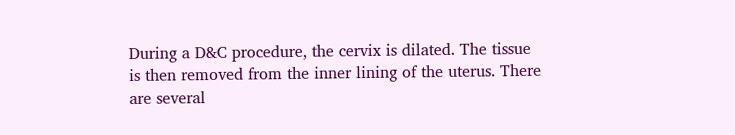During a D&C procedure, the cervix is dilated. The tissue is then removed from the inner lining of the uterus. There are several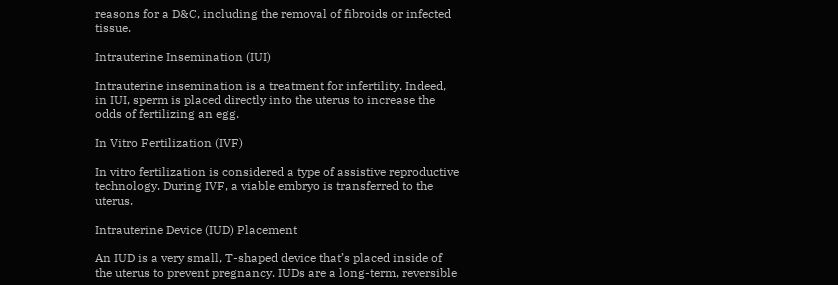reasons for a D&C, including the removal of fibroids or infected tissue.

Intrauterine Insemination (IUI)

Intrauterine insemination is a treatment for infertility. Indeed, in IUI, sperm is placed directly into the uterus to increase the odds of fertilizing an egg.

In Vitro Fertilization (IVF)

In vitro fertilization is considered a type of assistive reproductive technology. During IVF, a viable embryo is transferred to the uterus.

Intrauterine Device (IUD) Placement

An IUD is a very small, T-shaped device that’s placed inside of the uterus to prevent pregnancy. IUDs are a long-term, reversible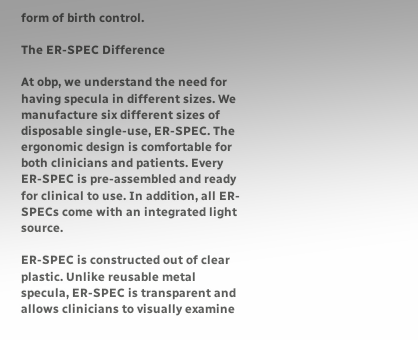form of birth control.

The ER-SPEC Difference

At obp, we understand the need for having specula in different sizes. We manufacture six different sizes of disposable single-use, ER-SPEC. The ergonomic design is comfortable for both clinicians and patients. Every ER-SPEC is pre-assembled and ready for clinical to use. In addition, all ER-SPECs come with an integrated light source.

ER-SPEC is constructed out of clear plastic. Unlike reusable metal specula, ER-SPEC is transparent and allows clinicians to visually examine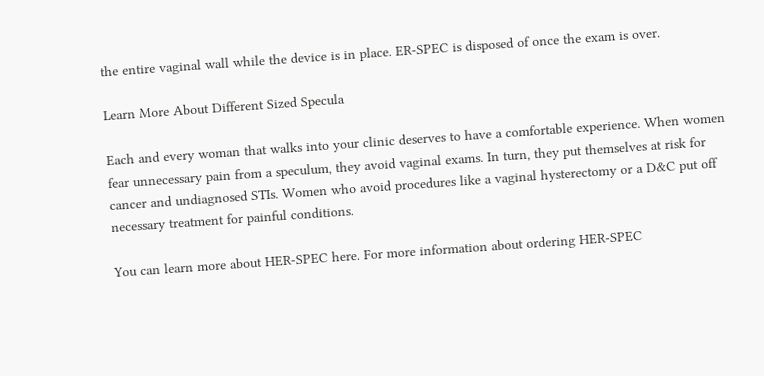the entire vaginal wall while the device is in place. ER-SPEC is disposed of once the exam is over.

Learn More About Different Sized Specula

Each and every woman that walks into your clinic deserves to have a comfortable experience. When women fear unnecessary pain from a speculum, they avoid vaginal exams. In turn, they put themselves at risk for cancer and undiagnosed STIs. Women who avoid procedures like a vaginal hysterectomy or a D&C put off necessary treatment for painful conditions.

You can learn more about HER-SPEC here. For more information about ordering HER-SPEC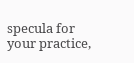specula for your practice,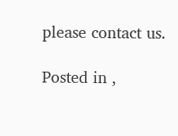please contact us.

Posted in ,